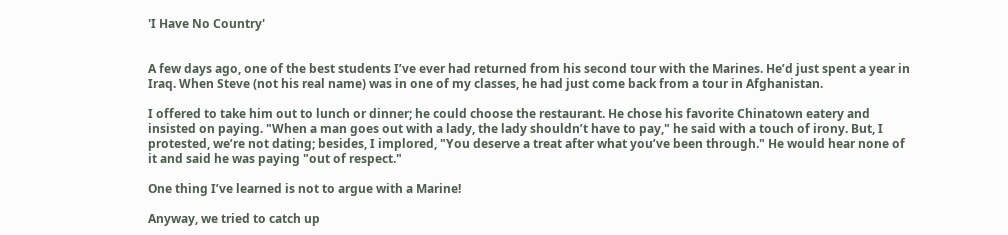'I Have No Country'


A few days ago, one of the best students I’ve ever had returned from his second tour with the Marines. He’d just spent a year in Iraq. When Steve (not his real name) was in one of my classes, he had just come back from a tour in Afghanistan.

I offered to take him out to lunch or dinner; he could choose the restaurant. He chose his favorite Chinatown eatery and insisted on paying. "When a man goes out with a lady, the lady shouldn’t have to pay," he said with a touch of irony. But, I protested, we’re not dating; besides, I implored, "You deserve a treat after what you’ve been through." He would hear none of it and said he was paying "out of respect."

One thing I’ve learned is not to argue with a Marine!

Anyway, we tried to catch up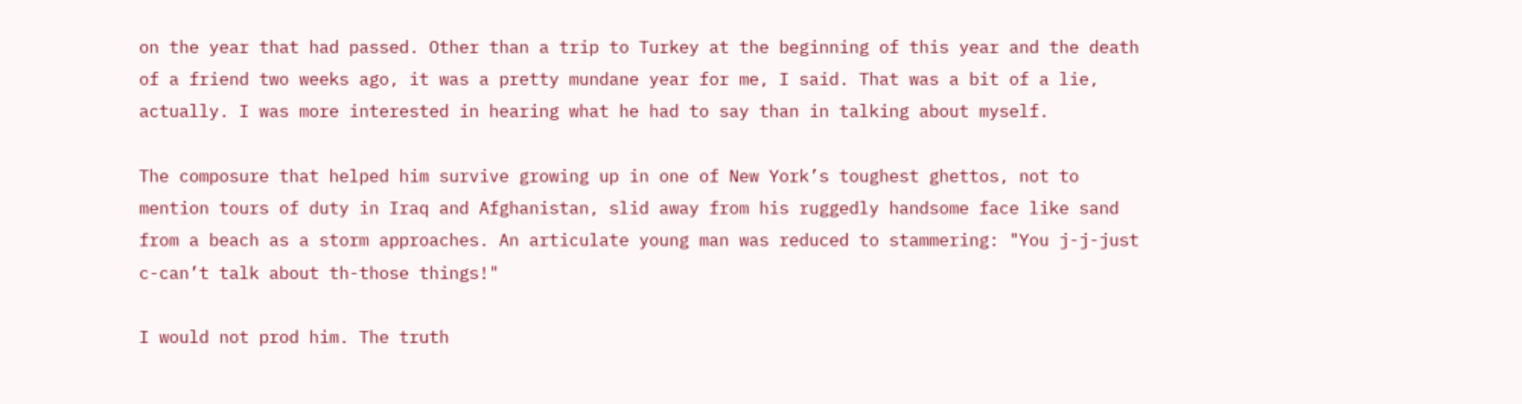on the year that had passed. Other than a trip to Turkey at the beginning of this year and the death of a friend two weeks ago, it was a pretty mundane year for me, I said. That was a bit of a lie, actually. I was more interested in hearing what he had to say than in talking about myself.

The composure that helped him survive growing up in one of New York’s toughest ghettos, not to mention tours of duty in Iraq and Afghanistan, slid away from his ruggedly handsome face like sand from a beach as a storm approaches. An articulate young man was reduced to stammering: "You j-j-just c-can’t talk about th-those things!"

I would not prod him. The truth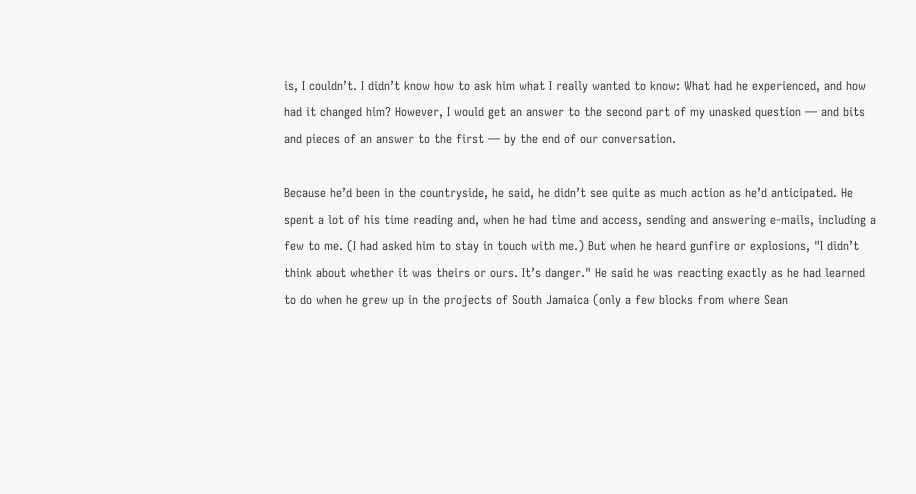is, I couldn’t. I didn’t know how to ask him what I really wanted to know: What had he experienced, and how had it changed him? However, I would get an answer to the second part of my unasked question — and bits and pieces of an answer to the first — by the end of our conversation.

Because he’d been in the countryside, he said, he didn’t see quite as much action as he’d anticipated. He spent a lot of his time reading and, when he had time and access, sending and answering e-mails, including a few to me. (I had asked him to stay in touch with me.) But when he heard gunfire or explosions, "I didn’t think about whether it was theirs or ours. It’s danger." He said he was reacting exactly as he had learned to do when he grew up in the projects of South Jamaica (only a few blocks from where Sean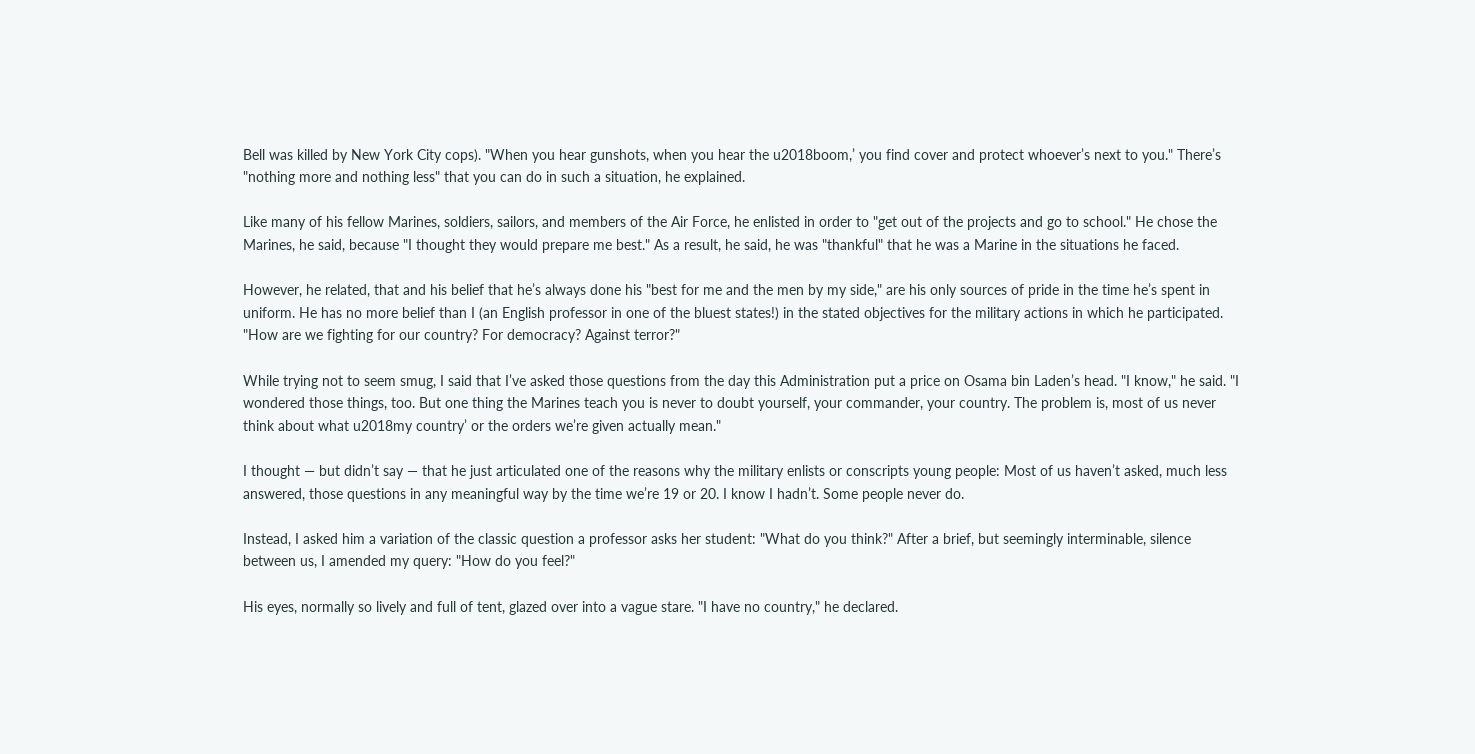Bell was killed by New York City cops). "When you hear gunshots, when you hear the u2018boom,’ you find cover and protect whoever’s next to you." There’s "nothing more and nothing less" that you can do in such a situation, he explained.

Like many of his fellow Marines, soldiers, sailors, and members of the Air Force, he enlisted in order to "get out of the projects and go to school." He chose the Marines, he said, because "I thought they would prepare me best." As a result, he said, he was "thankful" that he was a Marine in the situations he faced.

However, he related, that and his belief that he’s always done his "best for me and the men by my side," are his only sources of pride in the time he’s spent in uniform. He has no more belief than I (an English professor in one of the bluest states!) in the stated objectives for the military actions in which he participated. "How are we fighting for our country? For democracy? Against terror?"

While trying not to seem smug, I said that I’ve asked those questions from the day this Administration put a price on Osama bin Laden’s head. "I know," he said. "I wondered those things, too. But one thing the Marines teach you is never to doubt yourself, your commander, your country. The problem is, most of us never think about what u2018my country’ or the orders we’re given actually mean."

I thought — but didn’t say — that he just articulated one of the reasons why the military enlists or conscripts young people: Most of us haven’t asked, much less answered, those questions in any meaningful way by the time we’re 19 or 20. I know I hadn’t. Some people never do.

Instead, I asked him a variation of the classic question a professor asks her student: "What do you think?" After a brief, but seemingly interminable, silence between us, I amended my query: "How do you feel?"

His eyes, normally so lively and full of tent, glazed over into a vague stare. "I have no country," he declared.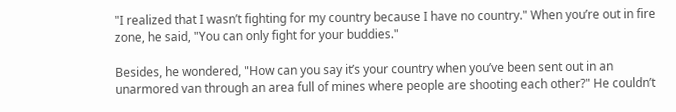"I realized that I wasn’t fighting for my country because I have no country." When you’re out in fire zone, he said, "You can only fight for your buddies."

Besides, he wondered, "How can you say it’s your country when you’ve been sent out in an unarmored van through an area full of mines where people are shooting each other?" He couldn’t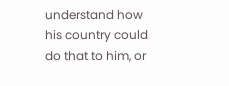understand how his country could do that to him, or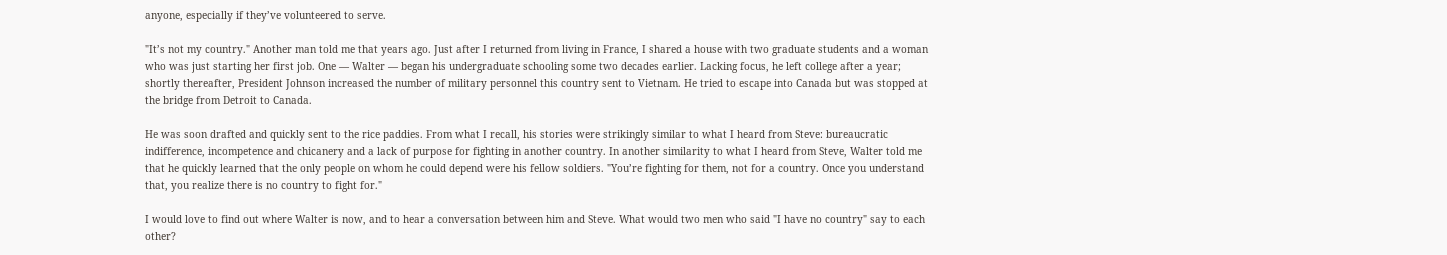anyone, especially if they’ve volunteered to serve.

"It’s not my country." Another man told me that years ago. Just after I returned from living in France, I shared a house with two graduate students and a woman who was just starting her first job. One — Walter — began his undergraduate schooling some two decades earlier. Lacking focus, he left college after a year; shortly thereafter, President Johnson increased the number of military personnel this country sent to Vietnam. He tried to escape into Canada but was stopped at the bridge from Detroit to Canada.

He was soon drafted and quickly sent to the rice paddies. From what I recall, his stories were strikingly similar to what I heard from Steve: bureaucratic indifference, incompetence and chicanery and a lack of purpose for fighting in another country. In another similarity to what I heard from Steve, Walter told me that he quickly learned that the only people on whom he could depend were his fellow soldiers. "You’re fighting for them, not for a country. Once you understand that, you realize there is no country to fight for."

I would love to find out where Walter is now, and to hear a conversation between him and Steve. What would two men who said "I have no country" say to each other?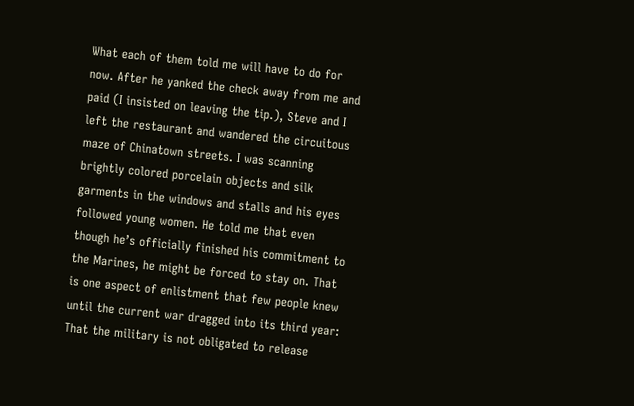What each of them told me will have to do for now. After he yanked the check away from me and paid (I insisted on leaving the tip.), Steve and I left the restaurant and wandered the circuitous maze of Chinatown streets. I was scanning brightly colored porcelain objects and silk garments in the windows and stalls and his eyes followed young women. He told me that even though he’s officially finished his commitment to the Marines, he might be forced to stay on. That is one aspect of enlistment that few people knew until the current war dragged into its third year: That the military is not obligated to release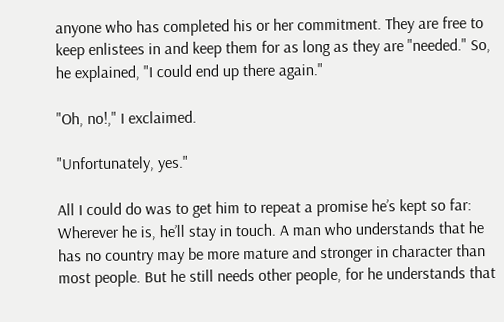anyone who has completed his or her commitment. They are free to keep enlistees in and keep them for as long as they are "needed." So, he explained, "I could end up there again."

"Oh, no!," I exclaimed.

"Unfortunately, yes."

All I could do was to get him to repeat a promise he’s kept so far: Wherever he is, he’ll stay in touch. A man who understands that he has no country may be more mature and stronger in character than most people. But he still needs other people, for he understands that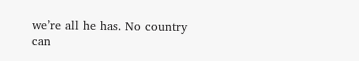we’re all he has. No country can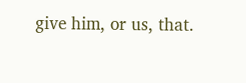give him, or us, that.